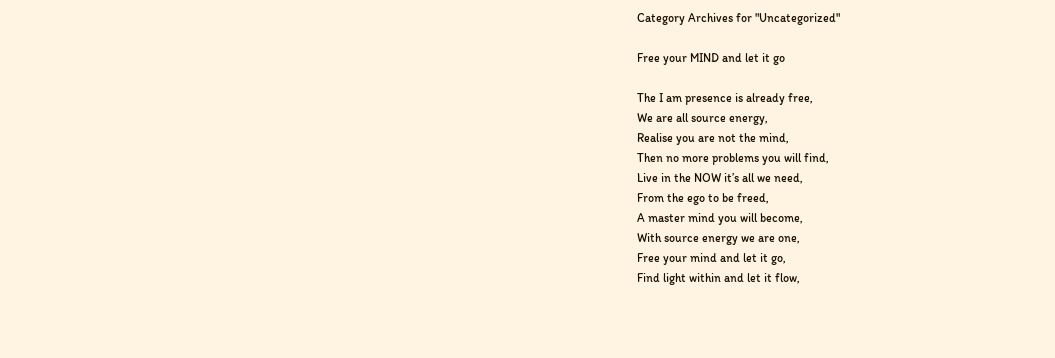Category Archives for "Uncategorized"

Free your MIND and let it go

The I am presence is already free,
We are all source energy,
Realise you are not the mind,
Then no more problems you will find,
Live in the NOW it’s all we need,
From the ego to be freed,
A master mind you will become,
With source energy we are one,
Free your mind and let it go,
Find light within and let it flow,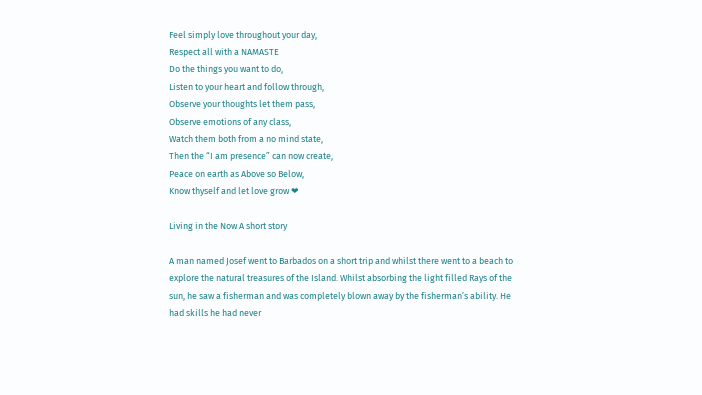Feel simply love throughout your day,
Respect all with a NAMASTE
Do the things you want to do,
Listen to your heart and follow through,
Observe your thoughts let them pass,
Observe emotions of any class,
Watch them both from a no mind state,
Then the “I am presence” can now create,
Peace on earth as Above so Below,
Know thyself and let love grow ❤

Living in the Now A short story

A man named Josef went to Barbados on a short trip and whilst there went to a beach to explore the natural treasures of the Island. Whilst absorbing the light filled Rays of the sun, he saw a fisherman and was completely blown away by the fisherman’s ability. He had skills he had never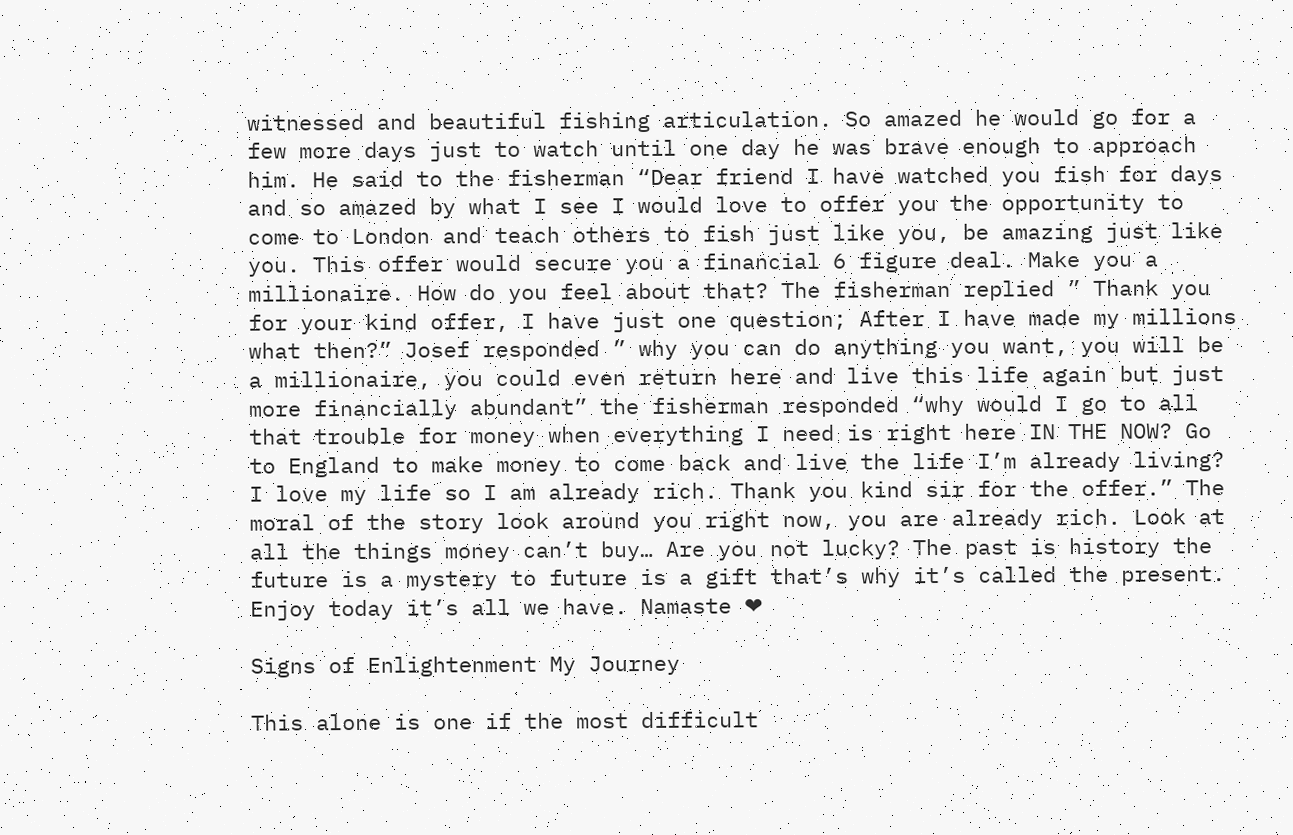witnessed and beautiful fishing articulation. So amazed he would go for a few more days just to watch until one day he was brave enough to approach him. He said to the fisherman “Dear friend I have watched you fish for days and so amazed by what I see I would love to offer you the opportunity to come to London and teach others to fish just like you, be amazing just like you. This offer would secure you a financial 6 figure deal. Make you a millionaire. How do you feel about that? The fisherman replied ” Thank you for your kind offer, I have just one question; After I have made my millions what then?” Josef responded ” why you can do anything you want, you will be a millionaire, you could even return here and live this life again but just more financially abundant” the fisherman responded “why would I go to all that trouble for money when everything I need is right here IN THE NOW? Go to England to make money to come back and live the life I’m already living? I love my life so I am already rich. Thank you kind sir for the offer.” The moral of the story look around you right now, you are already rich. Look at all the things money can’t buy… Are you not lucky? The past is history the future is a mystery to future is a gift that’s why it’s called the present. Enjoy today it’s all we have. Namaste ❤

Signs of Enlightenment My Journey

This alone is one if the most difficult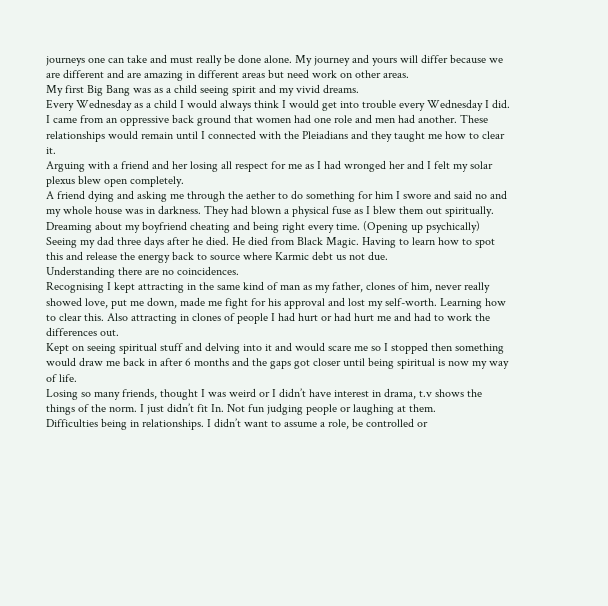journeys one can take and must really be done alone. My journey and yours will differ because we are different and are amazing in different areas but need work on other areas.
My first Big Bang was as a child seeing spirit and my vivid dreams.
Every Wednesday as a child I would always think I would get into trouble every Wednesday I did.
I came from an oppressive back ground that women had one role and men had another. These relationships would remain until I connected with the Pleiadians and they taught me how to clear it.
Arguing with a friend and her losing all respect for me as I had wronged her and I felt my solar plexus blew open completely.
A friend dying and asking me through the aether to do something for him I swore and said no and my whole house was in darkness. They had blown a physical fuse as I blew them out spiritually.
Dreaming about my boyfriend cheating and being right every time. (Opening up psychically)
Seeing my dad three days after he died. He died from Black Magic. Having to learn how to spot this and release the energy back to source where Karmic debt us not due.
Understanding there are no coincidences.
Recognising I kept attracting in the same kind of man as my father, clones of him, never really showed love, put me down, made me fight for his approval and lost my self-worth. Learning how to clear this. Also attracting in clones of people I had hurt or had hurt me and had to work the differences out.
Kept on seeing spiritual stuff and delving into it and would scare me so I stopped then something would draw me back in after 6 months and the gaps got closer until being spiritual is now my way of life.
Losing so many friends, thought I was weird or I didn’t have interest in drama, t.v shows the things of the norm. I just didn’t fit In. Not fun judging people or laughing at them.
Difficulties being in relationships. I didn’t want to assume a role, be controlled or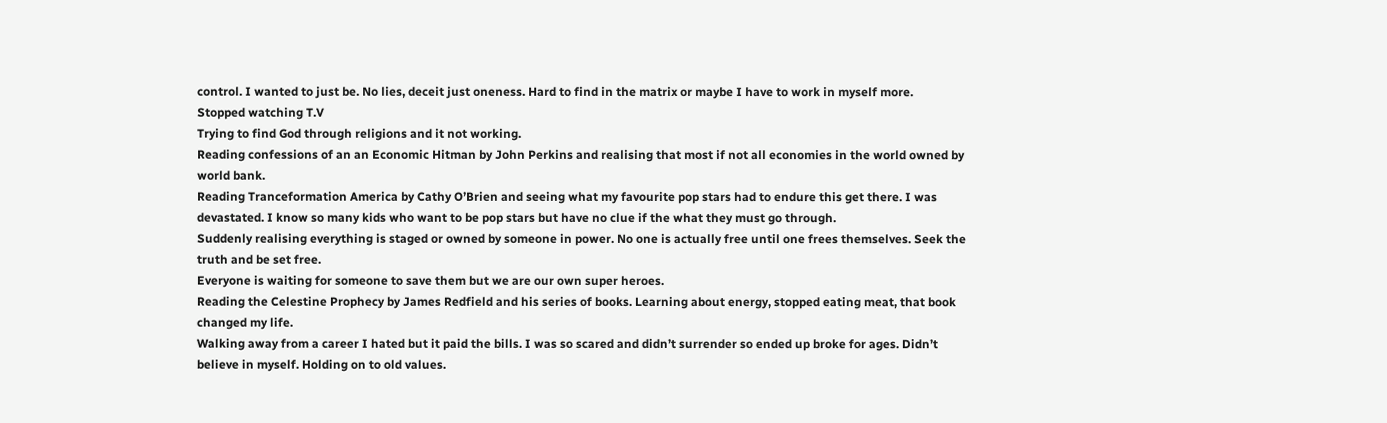control. I wanted to just be. No lies, deceit just oneness. Hard to find in the matrix or maybe I have to work in myself more.
Stopped watching T.V
Trying to find God through religions and it not working.
Reading confessions of an an Economic Hitman by John Perkins and realising that most if not all economies in the world owned by world bank.
Reading Tranceformation America by Cathy O’Brien and seeing what my favourite pop stars had to endure this get there. I was devastated. I know so many kids who want to be pop stars but have no clue if the what they must go through.
Suddenly realising everything is staged or owned by someone in power. No one is actually free until one frees themselves. Seek the truth and be set free.
Everyone is waiting for someone to save them but we are our own super heroes.
Reading the Celestine Prophecy by James Redfield and his series of books. Learning about energy, stopped eating meat, that book changed my life.
Walking away from a career I hated but it paid the bills. I was so scared and didn’t surrender so ended up broke for ages. Didn’t believe in myself. Holding on to old values.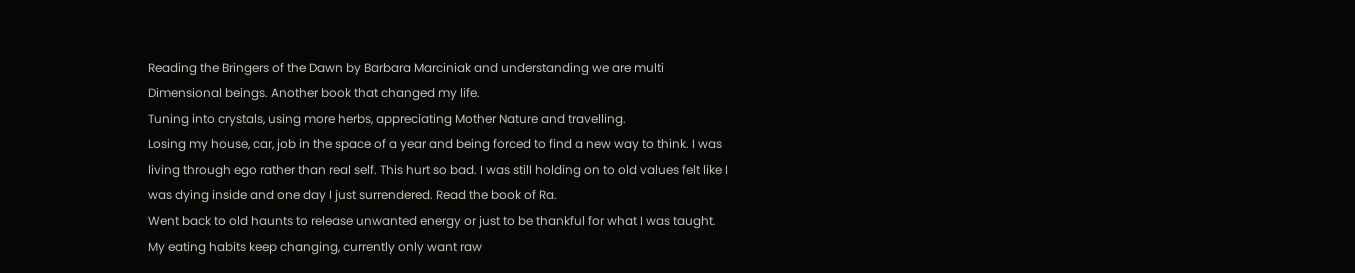Reading the Bringers of the Dawn by Barbara Marciniak and understanding we are multi Dimensional beings. Another book that changed my life.
Tuning into crystals, using more herbs, appreciating Mother Nature and travelling.
Losing my house, car, job in the space of a year and being forced to find a new way to think. I was living through ego rather than real self. This hurt so bad. I was still holding on to old values felt like I was dying inside and one day I just surrendered. Read the book of Ra.
Went back to old haunts to release unwanted energy or just to be thankful for what I was taught.
My eating habits keep changing, currently only want raw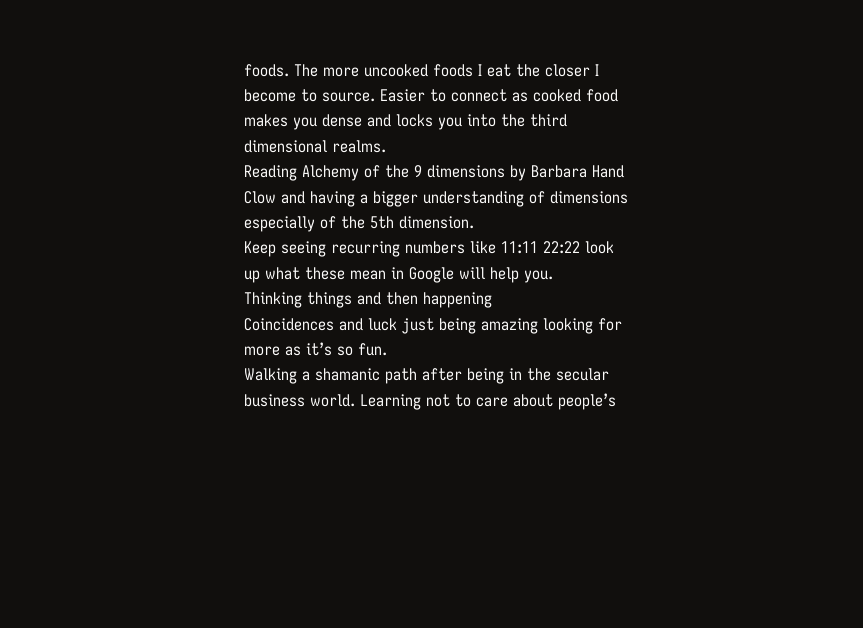foods. The more uncooked foods I eat the closer I become to source. Easier to connect as cooked food makes you dense and locks you into the third dimensional realms.
Reading Alchemy of the 9 dimensions by Barbara Hand Clow and having a bigger understanding of dimensions especially of the 5th dimension.
Keep seeing recurring numbers like 11:11 22:22 look up what these mean in Google will help you.
Thinking things and then happening
Coincidences and luck just being amazing looking for more as it’s so fun.
Walking a shamanic path after being in the secular business world. Learning not to care about people’s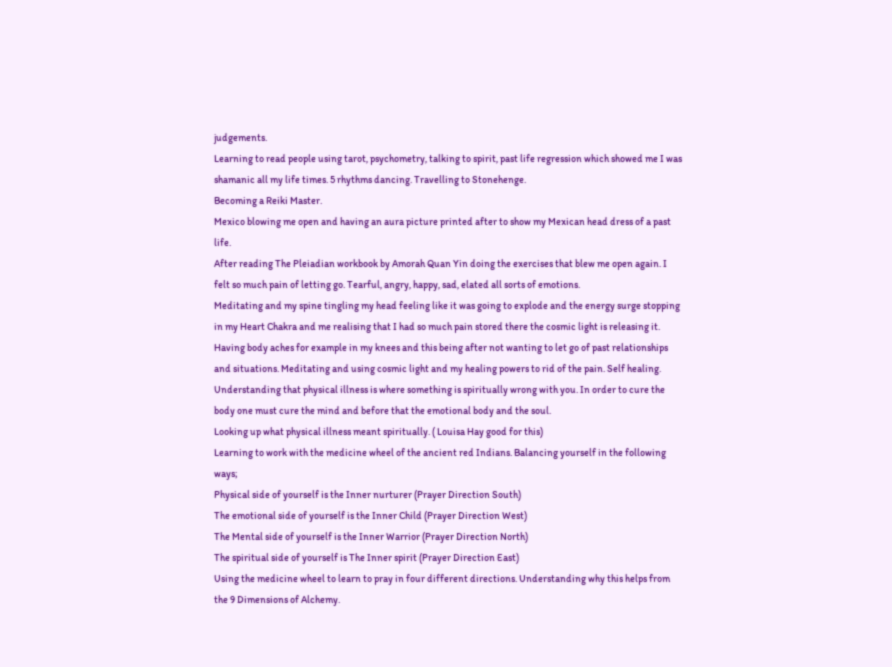judgements.
Learning to read people using tarot, psychometry, talking to spirit, past life regression which showed me I was shamanic all my life times. 5 rhythms dancing. Travelling to Stonehenge.
Becoming a Reiki Master.
Mexico blowing me open and having an aura picture printed after to show my Mexican head dress of a past life.
After reading The Pleiadian workbook by Amorah Quan Yin doing the exercises that blew me open again. I felt so much pain of letting go. Tearful, angry, happy, sad, elated all sorts of emotions.
Meditating and my spine tingling my head feeling like it was going to explode and the energy surge stopping in my Heart Chakra and me realising that I had so much pain stored there the cosmic light is releasing it.
Having body aches for example in my knees and this being after not wanting to let go of past relationships and situations. Meditating and using cosmic light and my healing powers to rid of the pain. Self healing.
Understanding that physical illness is where something is spiritually wrong with you. In order to cure the body one must cure the mind and before that the emotional body and the soul.
Looking up what physical illness meant spiritually. ( Louisa Hay good for this)
Learning to work with the medicine wheel of the ancient red Indians. Balancing yourself in the following ways;
Physical side of yourself is the Inner nurturer (Prayer Direction South)
The emotional side of yourself is the Inner Child (Prayer Direction West)
The Mental side of yourself is the Inner Warrior (Prayer Direction North)
The spiritual side of yourself is The Inner spirit (Prayer Direction East)
Using the medicine wheel to learn to pray in four different directions. Understanding why this helps from the 9 Dimensions of Alchemy.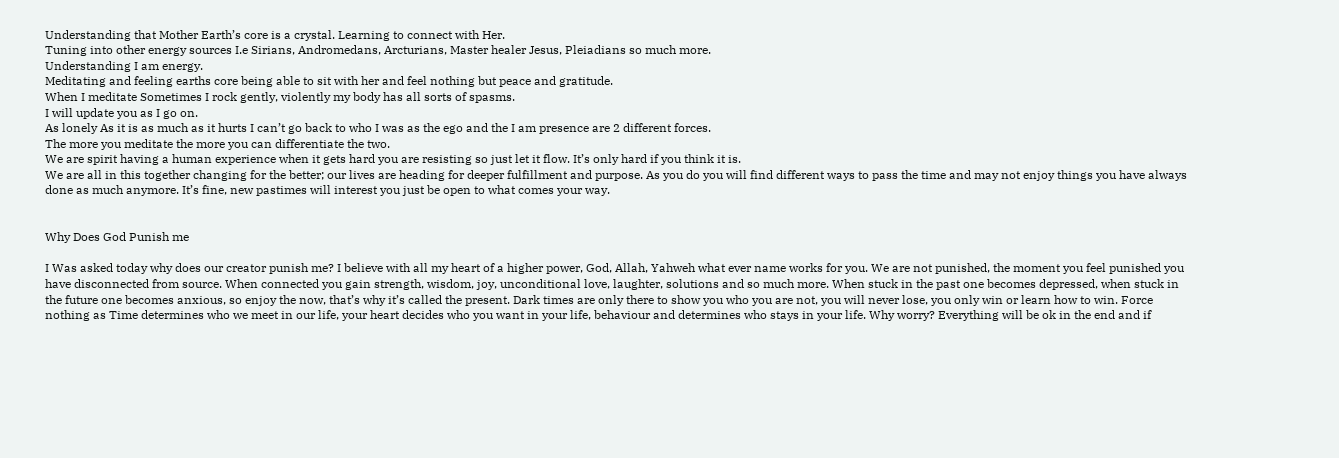Understanding that Mother Earth’s core is a crystal. Learning to connect with Her.
Tuning into other energy sources I.e Sirians, Andromedans, Arcturians, Master healer Jesus, Pleiadians so much more.
Understanding I am energy.
Meditating and feeling earths core being able to sit with her and feel nothing but peace and gratitude.
When I meditate Sometimes I rock gently, violently my body has all sorts of spasms.
I will update you as I go on.
As lonely As it is as much as it hurts I can’t go back to who I was as the ego and the I am presence are 2 different forces.
The more you meditate the more you can differentiate the two.
We are spirit having a human experience when it gets hard you are resisting so just let it flow. It’s only hard if you think it is.
We are all in this together changing for the better; our lives are heading for deeper fulfillment and purpose. As you do you will find different ways to pass the time and may not enjoy things you have always done as much anymore. It’s fine, new pastimes will interest you just be open to what comes your way.


Why Does God Punish me

I Was asked today why does our creator punish me? I believe with all my heart of a higher power, God, Allah, Yahweh what ever name works for you. We are not punished, the moment you feel punished you have disconnected from source. When connected you gain strength, wisdom, joy, unconditional love, laughter, solutions and so much more. When stuck in the past one becomes depressed, when stuck in the future one becomes anxious, so enjoy the now, that’s why it’s called the present. Dark times are only there to show you who you are not, you will never lose, you only win or learn how to win. Force nothing as Time determines who we meet in our life, your heart decides who you want in your life, behaviour and determines who stays in your life. Why worry? Everything will be ok in the end and if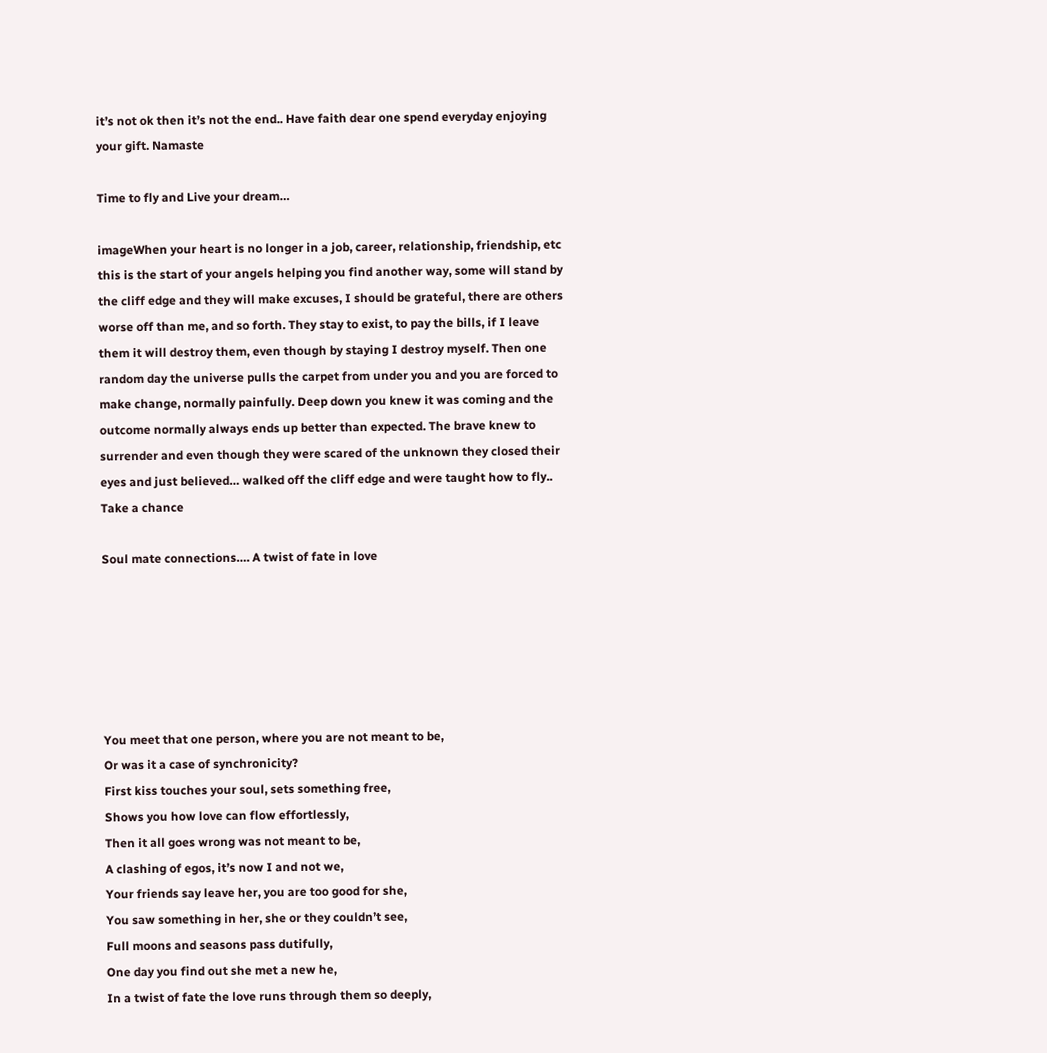it’s not ok then it’s not the end.. Have faith dear one spend everyday enjoying your gift. Namaste

Time to fly and Live your dream…

imageWhen your heart is no longer in a job, career, relationship, friendship, etc this is the start of your angels helping you find another way, some will stand by the cliff edge and they will make excuses, I should be grateful, there are others worse off than me, and so forth. They stay to exist, to pay the bills, if I leave them it will destroy them, even though by staying I destroy myself. Then one random day the universe pulls the carpet from under you and you are forced to make change, normally painfully. Deep down you knew it was coming and the outcome normally always ends up better than expected. The brave knew to surrender and even though they were scared of the unknown they closed their eyes and just believed… walked off the cliff edge and were taught how to fly.. Take a chance

Soul mate connections…. A twist of fate in love






You meet that one person, where you are not meant to be,
Or was it a case of synchronicity?
First kiss touches your soul, sets something free,
Shows you how love can flow effortlessly,
Then it all goes wrong was not meant to be,
A clashing of egos, it’s now I and not we,
Your friends say leave her, you are too good for she,
You saw something in her, she or they couldn’t see,
Full moons and seasons pass dutifully,
One day you find out she met a new he,
In a twist of fate the love runs through them so deeply,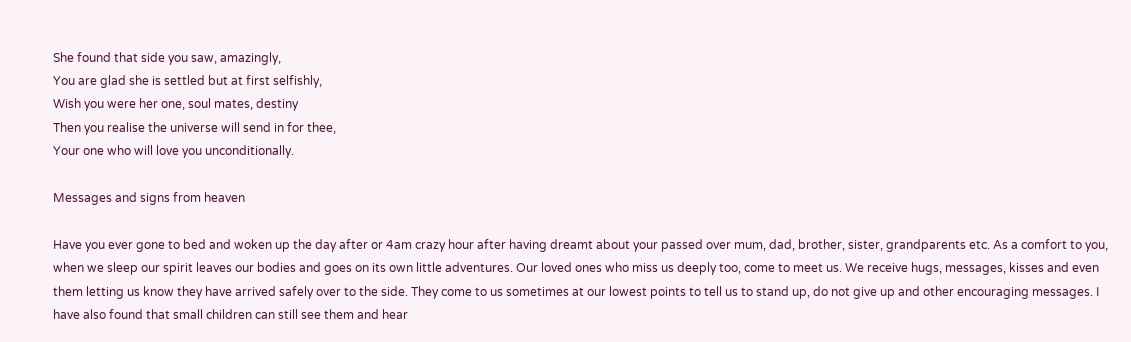She found that side you saw, amazingly,
You are glad she is settled but at first selfishly,
Wish you were her one, soul mates, destiny
Then you realise the universe will send in for thee,
Your one who will love you unconditionally.

Messages and signs from heaven

Have you ever gone to bed and woken up the day after or 4am crazy hour after having dreamt about your passed over mum, dad, brother, sister, grandparents etc. As a comfort to you, when we sleep our spirit leaves our bodies and goes on its own little adventures. Our loved ones who miss us deeply too, come to meet us. We receive hugs, messages, kisses and even them letting us know they have arrived safely over to the side. They come to us sometimes at our lowest points to tell us to stand up, do not give up and other encouraging messages. I have also found that small children can still see them and hear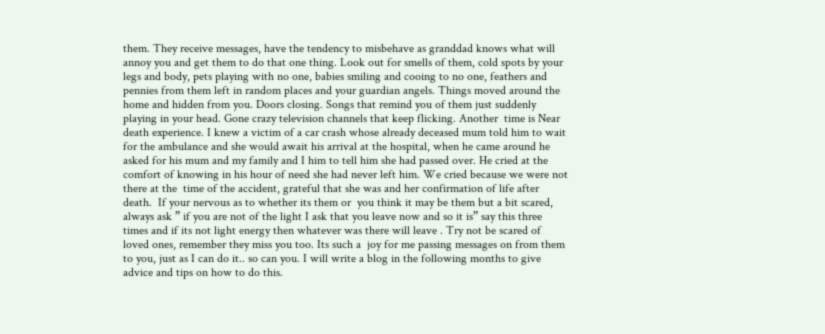them. They receive messages, have the tendency to misbehave as granddad knows what will annoy you and get them to do that one thing. Look out for smells of them, cold spots by your legs and body, pets playing with no one, babies smiling and cooing to no one, feathers and pennies from them left in random places and your guardian angels. Things moved around the home and hidden from you. Doors closing. Songs that remind you of them just suddenly playing in your head. Gone crazy television channels that keep flicking. Another  time is Near death experience. I knew a victim of a car crash whose already deceased mum told him to wait for the ambulance and she would await his arrival at the hospital, when he came around he asked for his mum and my family and I him to tell him she had passed over. He cried at the comfort of knowing in his hour of need she had never left him. We cried because we were not  there at the  time of the accident, grateful that she was and her confirmation of life after death.  If your nervous as to whether its them or  you think it may be them but a bit scared, always ask ” if you are not of the light I ask that you leave now and so it is” say this three times and if its not light energy then whatever was there will leave . Try not be scared of loved ones, remember they miss you too. Its such a  joy for me passing messages on from them to you, just as I can do it.. so can you. I will write a blog in the following months to give advice and tips on how to do this.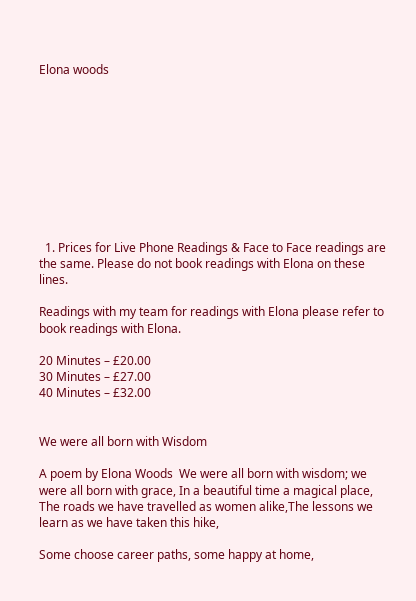Elona woods










  1. Prices for Live Phone Readings & Face to Face readings are the same. Please do not book readings with Elona on these lines.

Readings with my team for readings with Elona please refer to book readings with Elona.

20 Minutes – £20.00
30 Minutes – £27.00
40 Minutes – £32.00


We were all born with Wisdom

A poem by Elona Woods  We were all born with wisdom; we were all born with grace, In a beautiful time a magical place, The roads we have travelled as women alike,The lessons we learn as we have taken this hike,

Some choose career paths, some happy at home,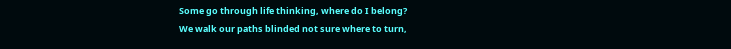Some go through life thinking, where do I belong?
We walk our paths blinded not sure where to turn,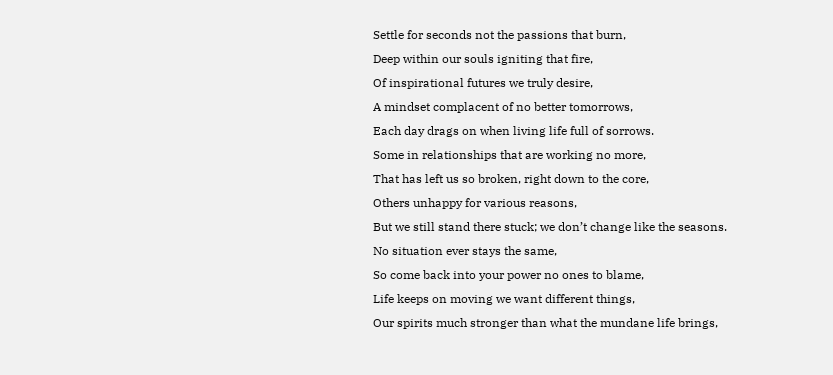Settle for seconds not the passions that burn,
Deep within our souls igniting that fire,
Of inspirational futures we truly desire,
A mindset complacent of no better tomorrows,
Each day drags on when living life full of sorrows.
Some in relationships that are working no more,
That has left us so broken, right down to the core,
Others unhappy for various reasons,
But we still stand there stuck; we don’t change like the seasons.
No situation ever stays the same,
So come back into your power no ones to blame,
Life keeps on moving we want different things,
Our spirits much stronger than what the mundane life brings,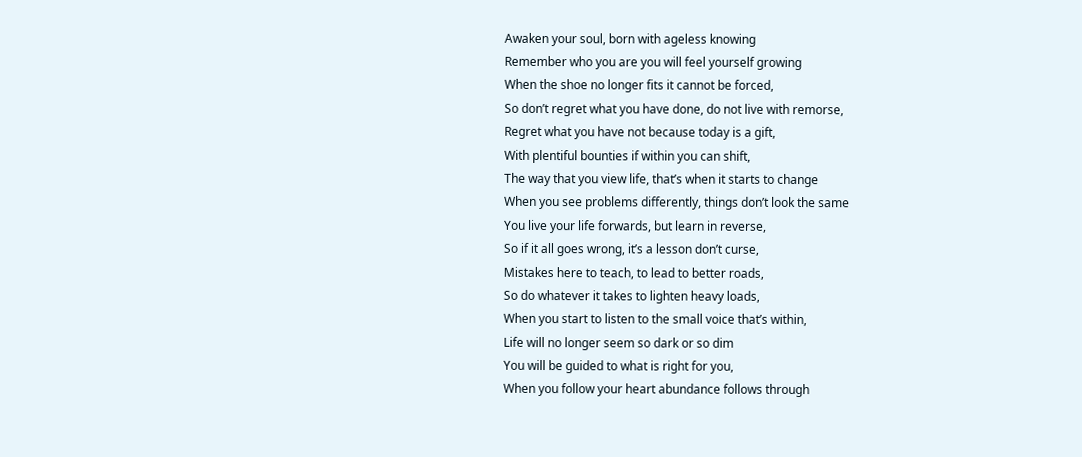Awaken your soul, born with ageless knowing
Remember who you are you will feel yourself growing
When the shoe no longer fits it cannot be forced,
So don’t regret what you have done, do not live with remorse,
Regret what you have not because today is a gift,
With plentiful bounties if within you can shift,
The way that you view life, that’s when it starts to change
When you see problems differently, things don’t look the same
You live your life forwards, but learn in reverse,
So if it all goes wrong, it’s a lesson don’t curse,
Mistakes here to teach, to lead to better roads,
So do whatever it takes to lighten heavy loads,
When you start to listen to the small voice that’s within,
Life will no longer seem so dark or so dim
You will be guided to what is right for you,
When you follow your heart abundance follows through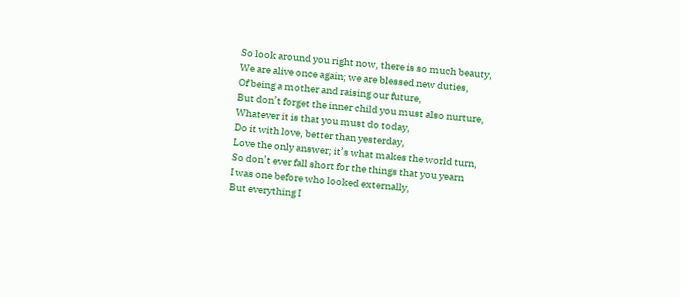So look around you right now, there is so much beauty,
We are alive once again; we are blessed new duties,
Of being a mother and raising our future,
But don’t forget the inner child you must also nurture,
Whatever it is that you must do today,
Do it with love, better than yesterday,
Love the only answer; it’s what makes the world turn,
So don’t ever fall short for the things that you yearn
I was one before who looked externally,
But everything I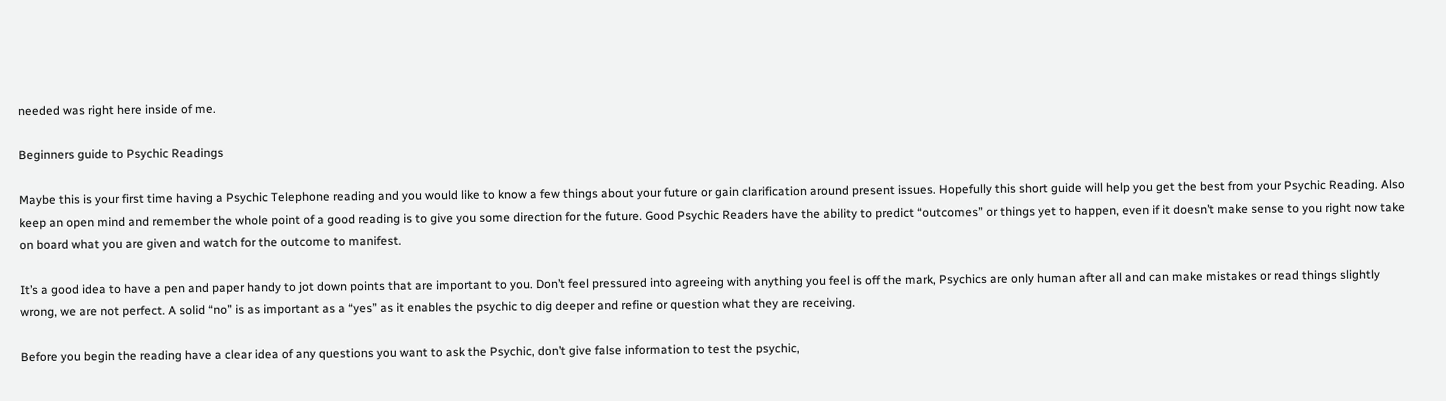needed was right here inside of me.

Beginners guide to Psychic Readings

Maybe this is your first time having a Psychic Telephone reading and you would like to know a few things about your future or gain clarification around present issues. Hopefully this short guide will help you get the best from your Psychic Reading. Also keep an open mind and remember the whole point of a good reading is to give you some direction for the future. Good Psychic Readers have the ability to predict “outcomes” or things yet to happen, even if it doesn’t make sense to you right now take on board what you are given and watch for the outcome to manifest.

It’s a good idea to have a pen and paper handy to jot down points that are important to you. Don’t feel pressured into agreeing with anything you feel is off the mark, Psychics are only human after all and can make mistakes or read things slightly wrong, we are not perfect. A solid “no” is as important as a “yes” as it enables the psychic to dig deeper and refine or question what they are receiving.

Before you begin the reading have a clear idea of any questions you want to ask the Psychic, don’t give false information to test the psychic,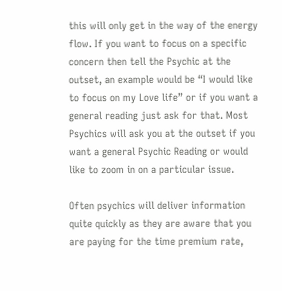this will only get in the way of the energy flow. If you want to focus on a specific concern then tell the Psychic at the outset, an example would be “I would like to focus on my Love life” or if you want a general reading just ask for that. Most Psychics will ask you at the outset if you want a general Psychic Reading or would like to zoom in on a particular issue.

Often psychics will deliver information quite quickly as they are aware that you are paying for the time premium rate,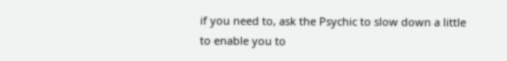if you need to, ask the Psychic to slow down a little to enable you to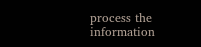process the information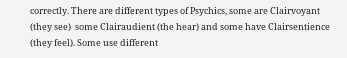correctly. There are different types of Psychics, some are Clairvoyant (they see)  some Clairaudient (the hear) and some have Clairsentience (they feel). Some use different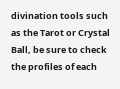divination tools such as the Tarot or Crystal Ball, be sure to check the profiles of each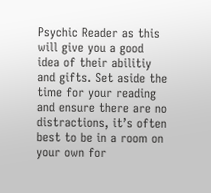Psychic Reader as this will give you a good idea of their abilitiy and gifts. Set aside the time for your reading and ensure there are no distractions, it’s often best to be in a room on your own for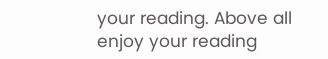your reading. Above all enjoy your reading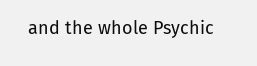and the whole Psychic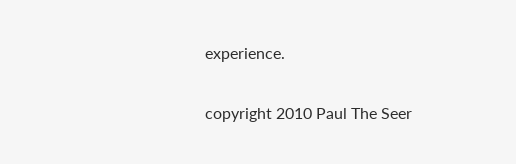experience.

copyright 2010 Paul The Seer